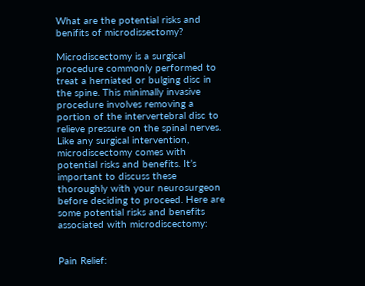What are the potential risks and benifits of microdissectomy?

Microdiscectomy is a surgical procedure commonly performed to treat a herniated or bulging disc in the spine. This minimally invasive procedure involves removing a portion of the intervertebral disc to relieve pressure on the spinal nerves. Like any surgical intervention, microdiscectomy comes with potential risks and benefits. It’s important to discuss these thoroughly with your neurosurgeon before deciding to proceed. Here are some potential risks and benefits associated with microdiscectomy:


Pain Relief: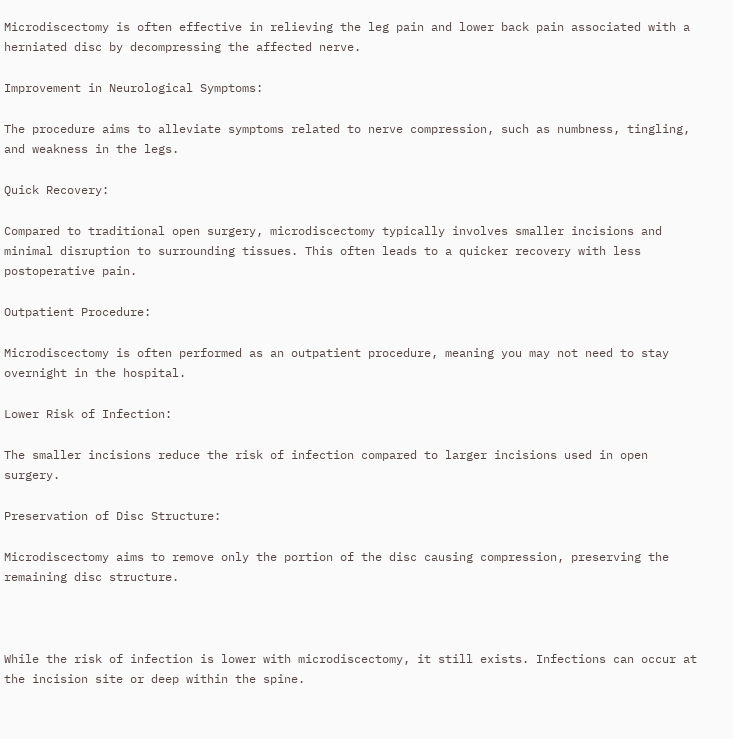Microdiscectomy is often effective in relieving the leg pain and lower back pain associated with a herniated disc by decompressing the affected nerve.

Improvement in Neurological Symptoms:

The procedure aims to alleviate symptoms related to nerve compression, such as numbness, tingling, and weakness in the legs.

Quick Recovery:

Compared to traditional open surgery, microdiscectomy typically involves smaller incisions and minimal disruption to surrounding tissues. This often leads to a quicker recovery with less postoperative pain.

Outpatient Procedure:

Microdiscectomy is often performed as an outpatient procedure, meaning you may not need to stay overnight in the hospital.

Lower Risk of Infection:

The smaller incisions reduce the risk of infection compared to larger incisions used in open surgery.

Preservation of Disc Structure:

Microdiscectomy aims to remove only the portion of the disc causing compression, preserving the remaining disc structure.



While the risk of infection is lower with microdiscectomy, it still exists. Infections can occur at the incision site or deep within the spine.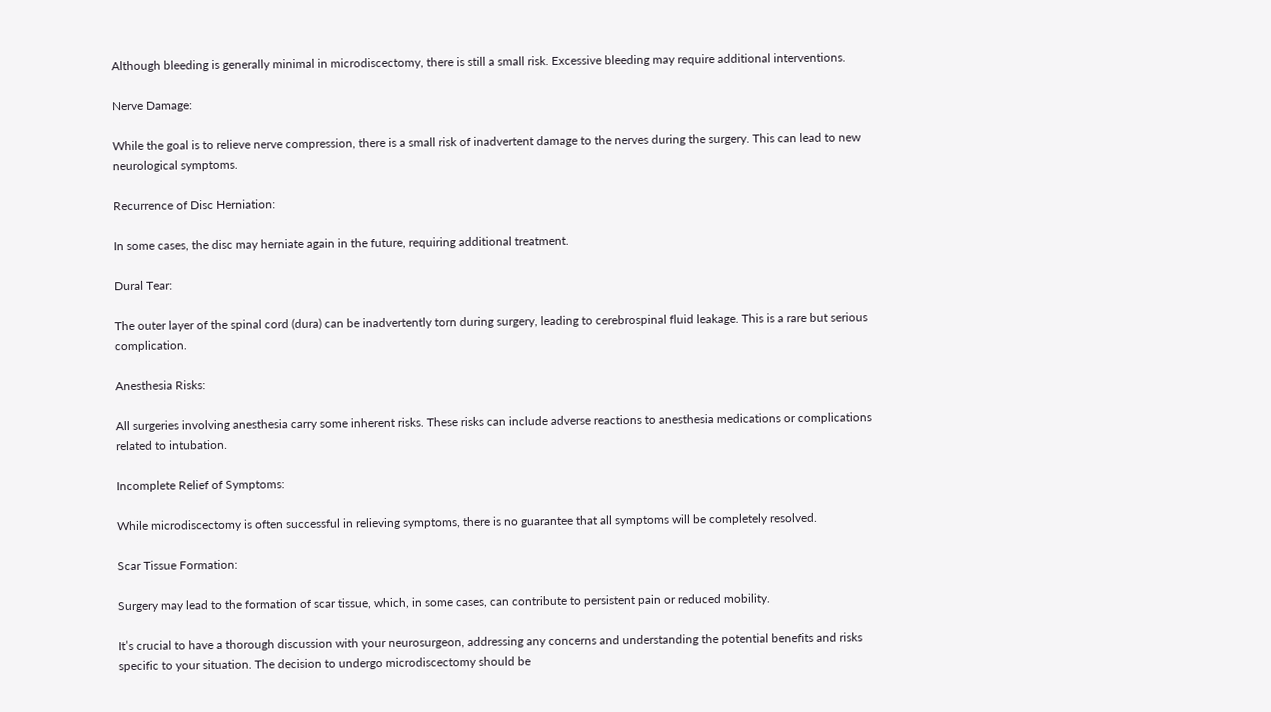Although bleeding is generally minimal in microdiscectomy, there is still a small risk. Excessive bleeding may require additional interventions.

Nerve Damage:

While the goal is to relieve nerve compression, there is a small risk of inadvertent damage to the nerves during the surgery. This can lead to new neurological symptoms.

Recurrence of Disc Herniation:

In some cases, the disc may herniate again in the future, requiring additional treatment.

Dural Tear:

The outer layer of the spinal cord (dura) can be inadvertently torn during surgery, leading to cerebrospinal fluid leakage. This is a rare but serious complication.

Anesthesia Risks:

All surgeries involving anesthesia carry some inherent risks. These risks can include adverse reactions to anesthesia medications or complications related to intubation.

Incomplete Relief of Symptoms:

While microdiscectomy is often successful in relieving symptoms, there is no guarantee that all symptoms will be completely resolved.

Scar Tissue Formation:

Surgery may lead to the formation of scar tissue, which, in some cases, can contribute to persistent pain or reduced mobility.

It’s crucial to have a thorough discussion with your neurosurgeon, addressing any concerns and understanding the potential benefits and risks specific to your situation. The decision to undergo microdiscectomy should be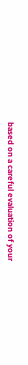based on a careful evaluation of your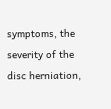symptoms, the severity of the disc herniation,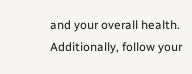and your overall health. Additionally, follow your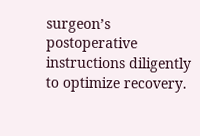surgeon’s postoperative instructions diligently to optimize recovery.